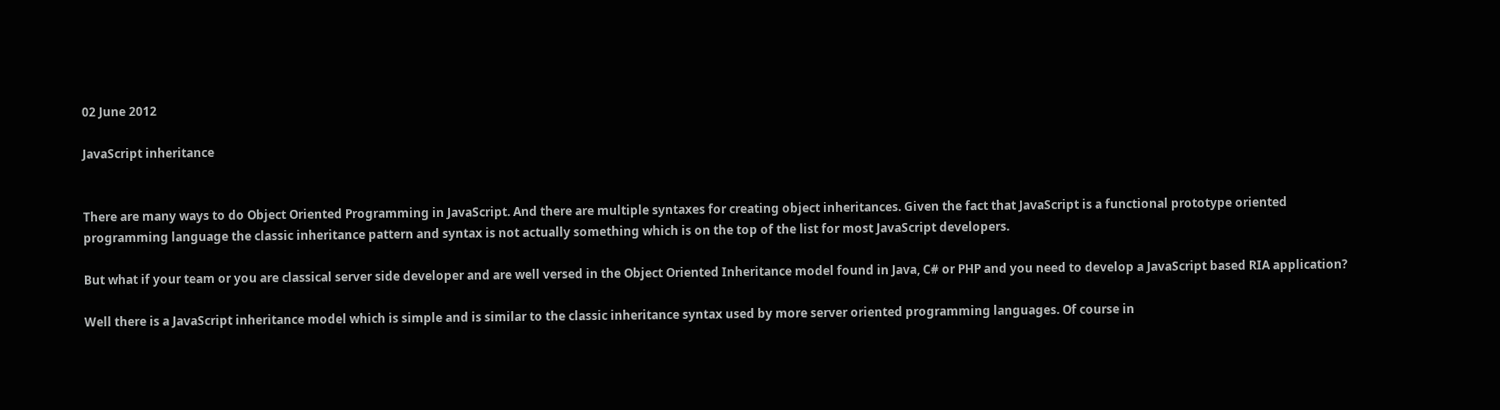02 June 2012

JavaScript inheritance


There are many ways to do Object Oriented Programming in JavaScript. And there are multiple syntaxes for creating object inheritances. Given the fact that JavaScript is a functional prototype oriented programming language the classic inheritance pattern and syntax is not actually something which is on the top of the list for most JavaScript developers.

But what if your team or you are classical server side developer and are well versed in the Object Oriented Inheritance model found in Java, C# or PHP and you need to develop a JavaScript based RIA application?

Well there is a JavaScript inheritance model which is simple and is similar to the classic inheritance syntax used by more server oriented programming languages. Of course in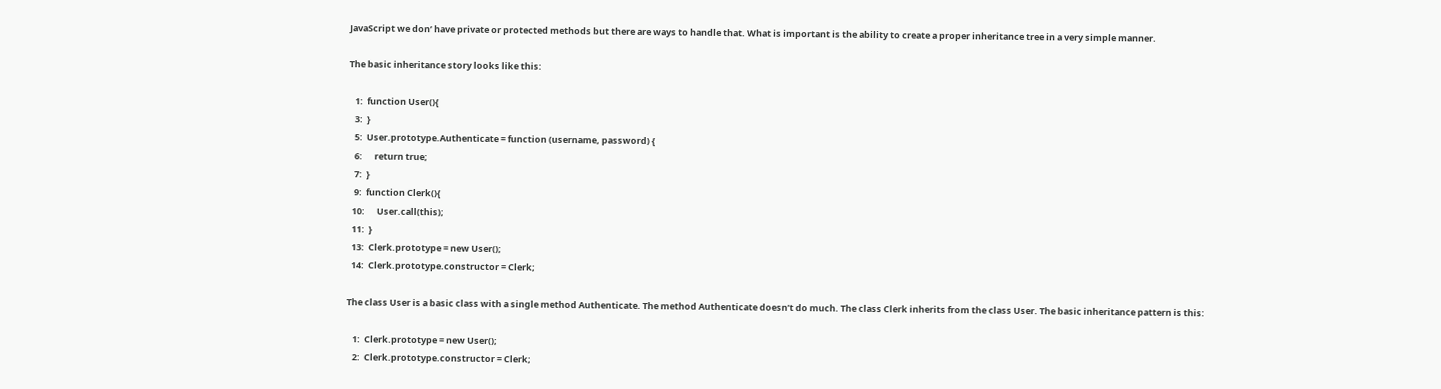JavaScript we don’ have private or protected methods but there are ways to handle that. What is important is the ability to create a proper inheritance tree in a very simple manner.

The basic inheritance story looks like this:

   1:  function User(){
   3:  }
   5:  User.prototype.Authenticate = function (username, password) {
   6:      return true;
   7:  }
   9:  function Clerk(){
  10:      User.call(this);
  11:  }
  13:  Clerk.prototype = new User();
  14:  Clerk.prototype.constructor = Clerk;

The class User is a basic class with a single method Authenticate. The method Authenticate doesn’t do much. The class Clerk inherits from the class User. The basic inheritance pattern is this:

   1:  Clerk.prototype = new User();
   2:  Clerk.prototype.constructor = Clerk;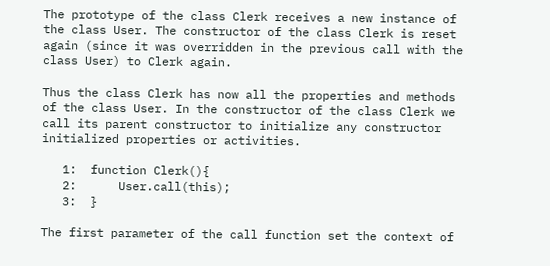The prototype of the class Clerk receives a new instance of the class User. The constructor of the class Clerk is reset again (since it was overridden in the previous call with the class User) to Clerk again.

Thus the class Clerk has now all the properties and methods of the class User. In the constructor of the class Clerk we call its parent constructor to initialize any constructor initialized properties or activities.

   1:  function Clerk(){
   2:      User.call(this);
   3:  }

The first parameter of the call function set the context of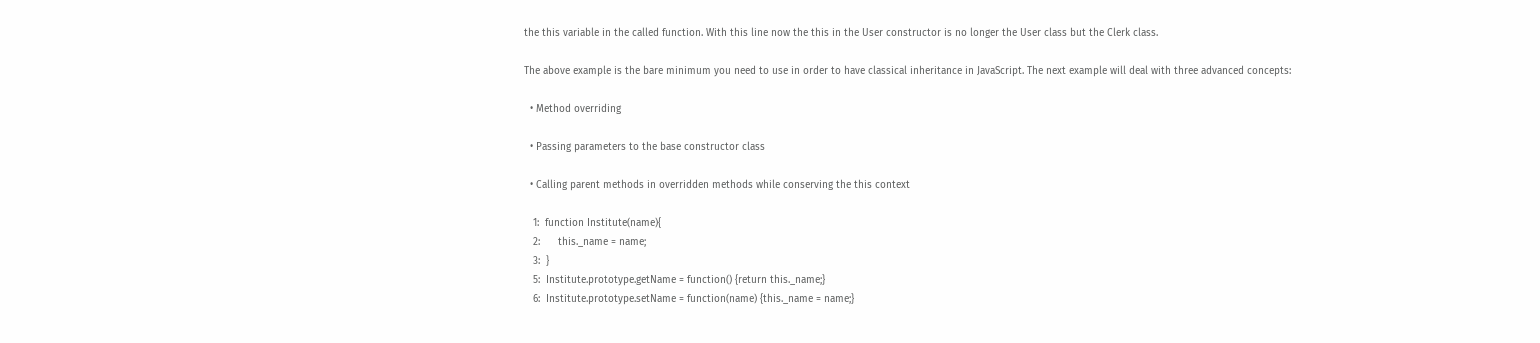the this variable in the called function. With this line now the this in the User constructor is no longer the User class but the Clerk class.

The above example is the bare minimum you need to use in order to have classical inheritance in JavaScript. The next example will deal with three advanced concepts:

  • Method overriding

  • Passing parameters to the base constructor class

  • Calling parent methods in overridden methods while conserving the this context

   1:  function Institute(name){
   2:      this._name = name;
   3:  }
   5:  Institute.prototype.getName = function() {return this._name;}
   6:  Institute.prototype.setName = function(name) {this._name = name;}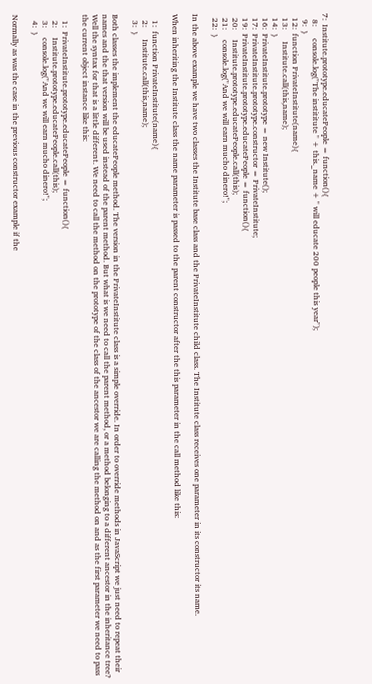7:  Institute.prototype.educatePeople = function(){
   8:      console.log("The instititute " + this._name + " will educate 200 people this year");
   9:  }
  12:  function PrivateInstitute(name){
  13:      Institute.call(this,name);
  14:  }
  16:  PrivateInstitute.prototype = new Institute();
  17:  PrivateInstitute.prototype.constructor = PrivateInstitute;
  19:  PrivateInstitute.prototype.educatePeople = function(){
  20:     Institute.prototype.educatePeople.call(this);
  21:     console.log("And we will earn mucho dinero!";
  22:  }

In the above example we have two classes the Institute base class and the PrivateInstitute child class. The Institute class receives one parameter in its constructor its name.

When inheriting the Institute class the name parameter is passed to the parent constructor after the this parameter in the call method like this:

   1:  function PrivateInstitute(name){
   2:      Institute.call(this,name);
   3:  }

Both classes the implement the educatePeople method. The version in the PrivateInstitute class is a simple override. In order to override methods in JavaScript we just need to repeat their names and the that version will be used instead of the parent method. But what is we need to call the parent method, or a method belonging to a different ancestor in the inheritance tree? Well the syntax for that is a little different. We need to call the method on the prototype of the class of the ancestor we are calling the method on and as the first parameter we need to pass the current object instance like this:

   1:  PrivateInstitute.prototype.educatePeople = function(){
   2:     Institute.prototype.educatePeople.call(this);
   3:     console.log("And we will earn mucho dinero!";
   4:  }

Normally as was the case in the previous constructor example if the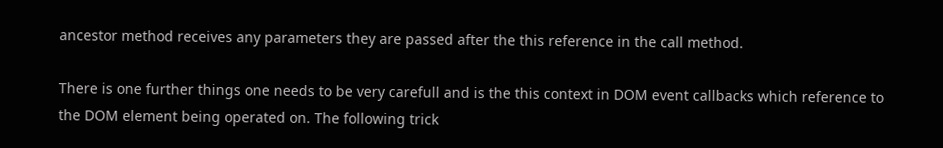ancestor method receives any parameters they are passed after the this reference in the call method.

There is one further things one needs to be very carefull and is the this context in DOM event callbacks which reference to the DOM element being operated on. The following trick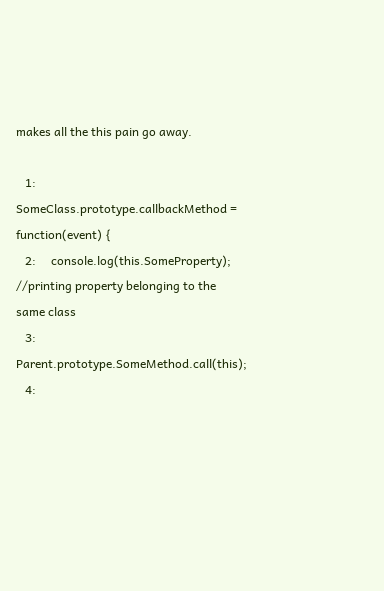makes all the this pain go away.

   1:  SomeClass.prototype.callbackMethod = function(event) {
   2:     console.log(this.SomeProperty); //printing property belonging to the same class
   3:     Parent.prototype.SomeMethod.call(this);
   4: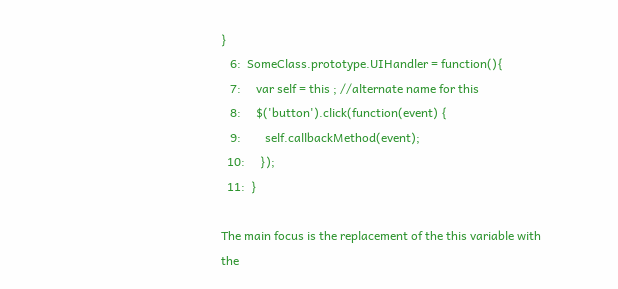}
   6:  SomeClass.prototype.UIHandler = function(){
   7:     var self = this ; //alternate name for this
   8:     $('button').click(function(event) {
   9:        self.callbackMethod(event);
  10:     });
  11:  }

The main focus is the replacement of the this variable with the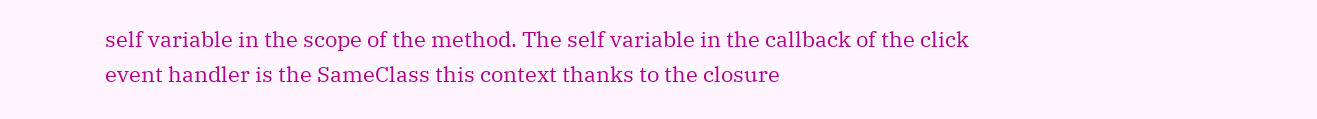self variable in the scope of the method. The self variable in the callback of the click event handler is the SameClass this context thanks to the closure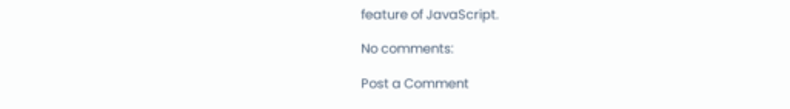feature of JavaScript.

No comments:

Post a Comment